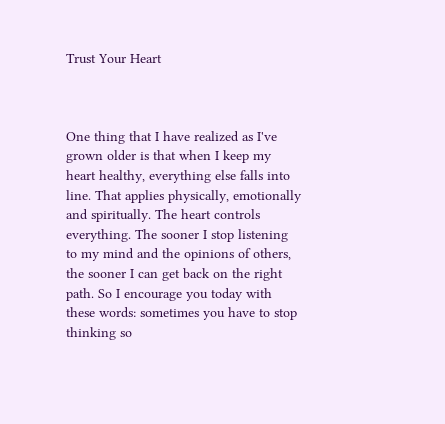Trust Your Heart



One thing that I have realized as I've grown older is that when I keep my heart healthy, everything else falls into line. That applies physically, emotionally and spiritually. The heart controls everything. The sooner I stop listening to my mind and the opinions of others, the sooner I can get back on the right path. So I encourage you today with these words: sometimes you have to stop thinking so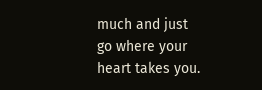much and just go where your heart takes you.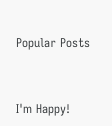Popular Posts


I'm Happy!